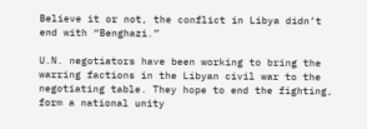Believe it or not, the conflict in Libya didn’t end with “Benghazi.”

U.N. negotiators have been working to bring the warring factions in the Libyan civil war to the negotiating table. They hope to end the fighting, form a national unity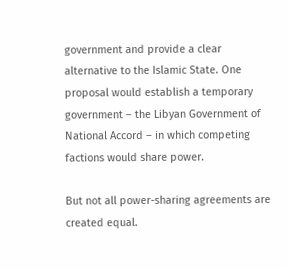government and provide a clear alternative to the Islamic State. One proposal would establish a temporary government – the Libyan Government of National Accord – in which competing factions would share power.

But not all power-sharing agreements are created equal.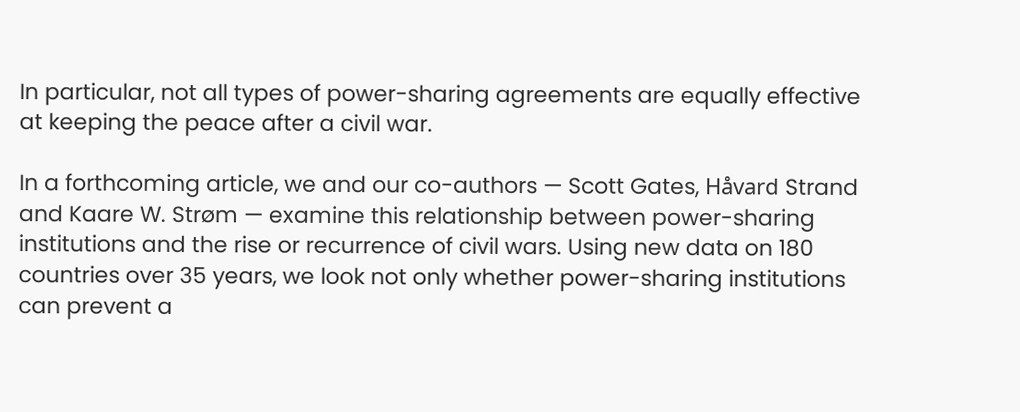In particular, not all types of power-sharing agreements are equally effective at keeping the peace after a civil war.

In a forthcoming article, we and our co-authors — Scott Gates, Håvard Strand and Kaare W. Strøm — examine this relationship between power-sharing institutions and the rise or recurrence of civil wars. Using new data on 180 countries over 35 years, we look not only whether power-sharing institutions can prevent a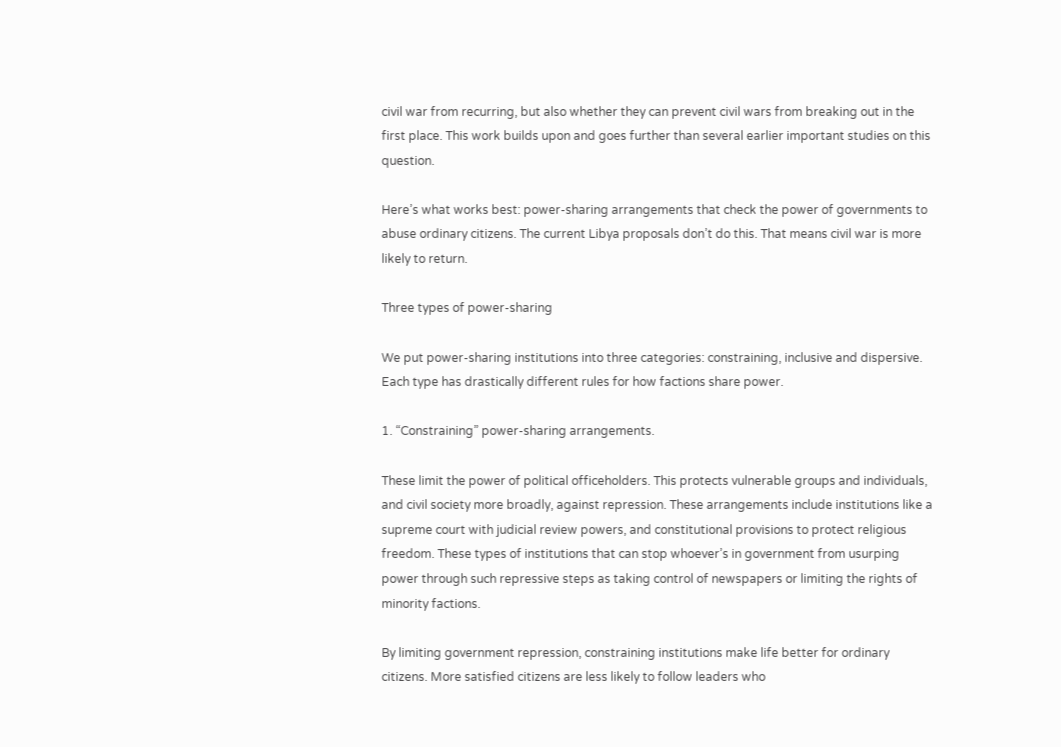civil war from recurring, but also whether they can prevent civil wars from breaking out in the first place. This work builds upon and goes further than several earlier important studies on this question.

Here’s what works best: power-sharing arrangements that check the power of governments to abuse ordinary citizens. The current Libya proposals don’t do this. That means civil war is more likely to return.

Three types of power-sharing

We put power-sharing institutions into three categories: constraining, inclusive and dispersive. Each type has drastically different rules for how factions share power.

1. “Constraining” power-sharing arrangements.

These limit the power of political officeholders. This protects vulnerable groups and individuals, and civil society more broadly, against repression. These arrangements include institutions like a supreme court with judicial review powers, and constitutional provisions to protect religious freedom. These types of institutions that can stop whoever’s in government from usurping power through such repressive steps as taking control of newspapers or limiting the rights of minority factions.

By limiting government repression, constraining institutions make life better for ordinary citizens. More satisfied citizens are less likely to follow leaders who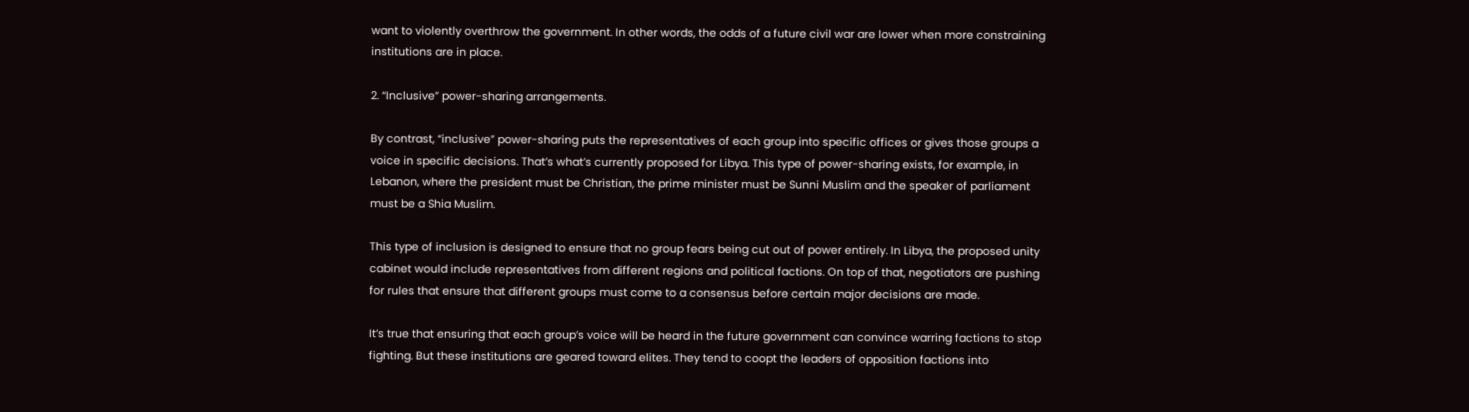want to violently overthrow the government. In other words, the odds of a future civil war are lower when more constraining institutions are in place.

2. “Inclusive” power-sharing arrangements.

By contrast, “inclusive” power-sharing puts the representatives of each group into specific offices or gives those groups a voice in specific decisions. That’s what’s currently proposed for Libya. This type of power-sharing exists, for example, in Lebanon, where the president must be Christian, the prime minister must be Sunni Muslim and the speaker of parliament must be a Shia Muslim.

This type of inclusion is designed to ensure that no group fears being cut out of power entirely. In Libya, the proposed unity cabinet would include representatives from different regions and political factions. On top of that, negotiators are pushing for rules that ensure that different groups must come to a consensus before certain major decisions are made.

It’s true that ensuring that each group’s voice will be heard in the future government can convince warring factions to stop fighting. But these institutions are geared toward elites. They tend to coopt the leaders of opposition factions into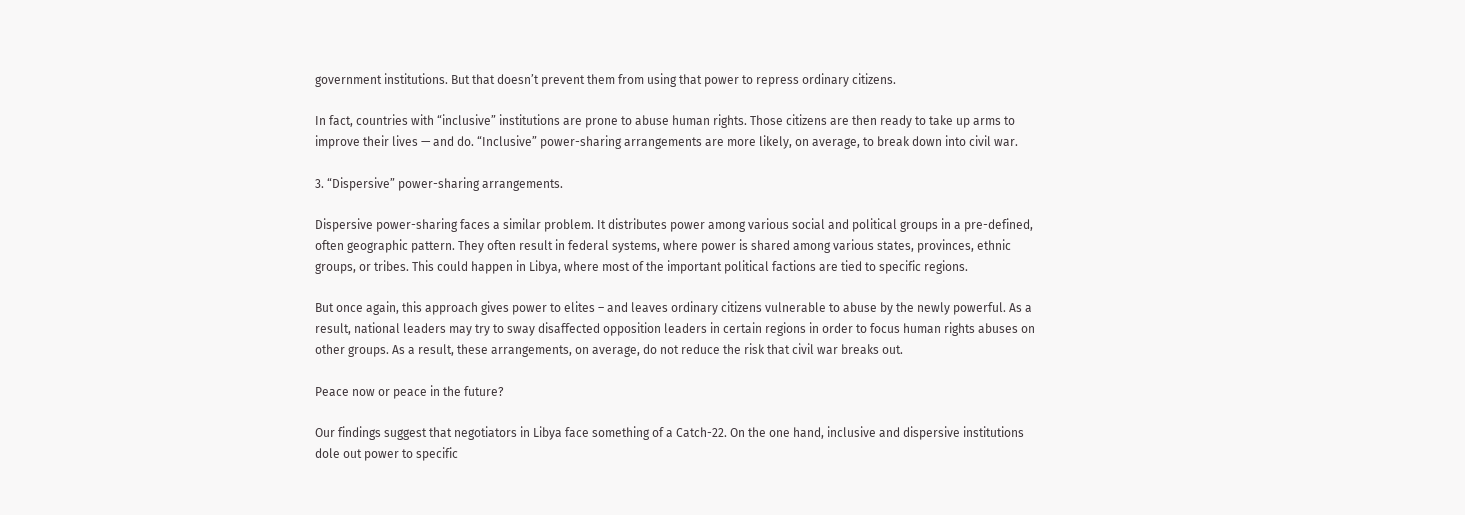government institutions. But that doesn’t prevent them from using that power to repress ordinary citizens.

In fact, countries with “inclusive” institutions are prone to abuse human rights. Those citizens are then ready to take up arms to improve their lives — and do. “Inclusive” power-sharing arrangements are more likely, on average, to break down into civil war.

3. “Dispersive” power-sharing arrangements.

Dispersive power-sharing faces a similar problem. It distributes power among various social and political groups in a pre-defined, often geographic pattern. They often result in federal systems, where power is shared among various states, provinces, ethnic groups, or tribes. This could happen in Libya, where most of the important political factions are tied to specific regions.

But once again, this approach gives power to elites – and leaves ordinary citizens vulnerable to abuse by the newly powerful. As a result, national leaders may try to sway disaffected opposition leaders in certain regions in order to focus human rights abuses on other groups. As a result, these arrangements, on average, do not reduce the risk that civil war breaks out.

Peace now or peace in the future?

Our findings suggest that negotiators in Libya face something of a Catch-22. On the one hand, inclusive and dispersive institutions dole out power to specific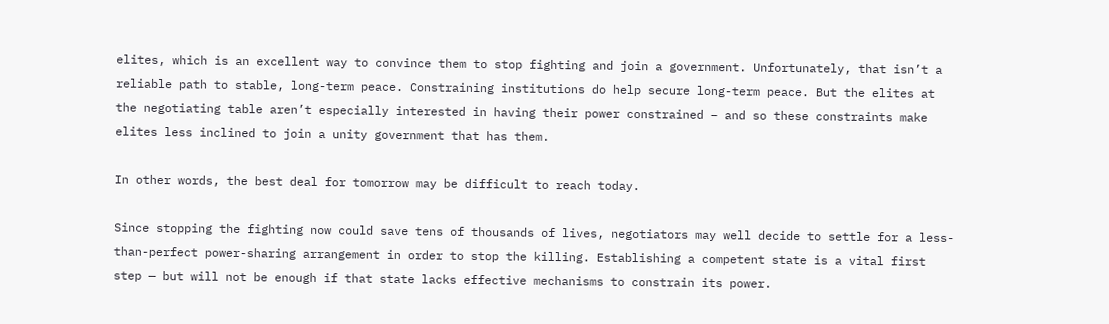elites, which is an excellent way to convince them to stop fighting and join a government. Unfortunately, that isn’t a reliable path to stable, long-term peace. Constraining institutions do help secure long-term peace. But the elites at the negotiating table aren’t especially interested in having their power constrained – and so these constraints make elites less inclined to join a unity government that has them.

In other words, the best deal for tomorrow may be difficult to reach today.

Since stopping the fighting now could save tens of thousands of lives, negotiators may well decide to settle for a less-than-perfect power-sharing arrangement in order to stop the killing. Establishing a competent state is a vital first step — but will not be enough if that state lacks effective mechanisms to constrain its power.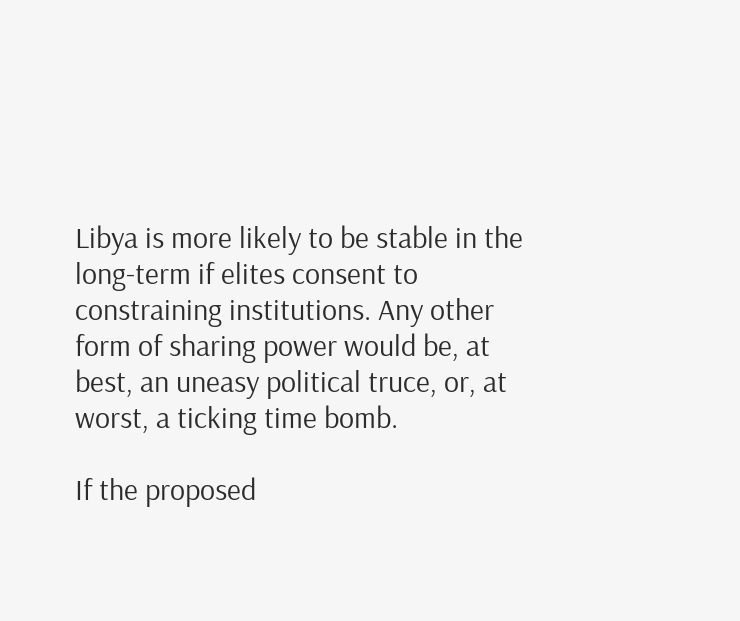Libya is more likely to be stable in the long-term if elites consent to constraining institutions. Any other form of sharing power would be, at best, an uneasy political truce, or, at worst, a ticking time bomb.

If the proposed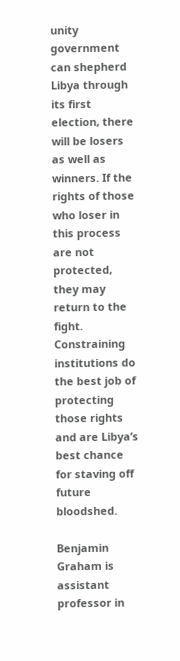unity government can shepherd Libya through its first election, there will be losers as well as winners. If the rights of those who loser in this process are not protected, they may return to the fight. Constraining institutions do the best job of protecting those rights and are Libya’s best chance for staving off future bloodshed.

Benjamin Graham is assistant professor in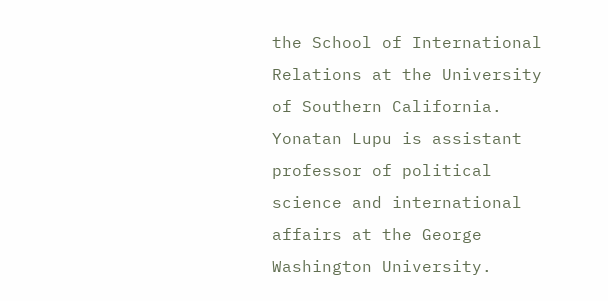the School of International Relations at the University of Southern California.
Yonatan Lupu is assistant professor of political science and international affairs at the George Washington University.